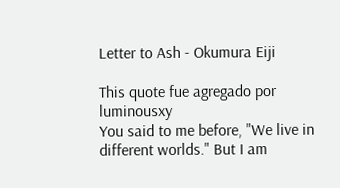Letter to Ash - Okumura Eiji

This quote fue agregado por luminousxy
You said to me before, "We live in different worlds." But I am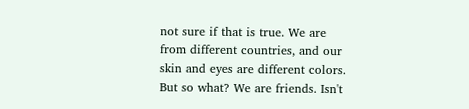not sure if that is true. We are from different countries, and our skin and eyes are different colors. But so what? We are friends. Isn't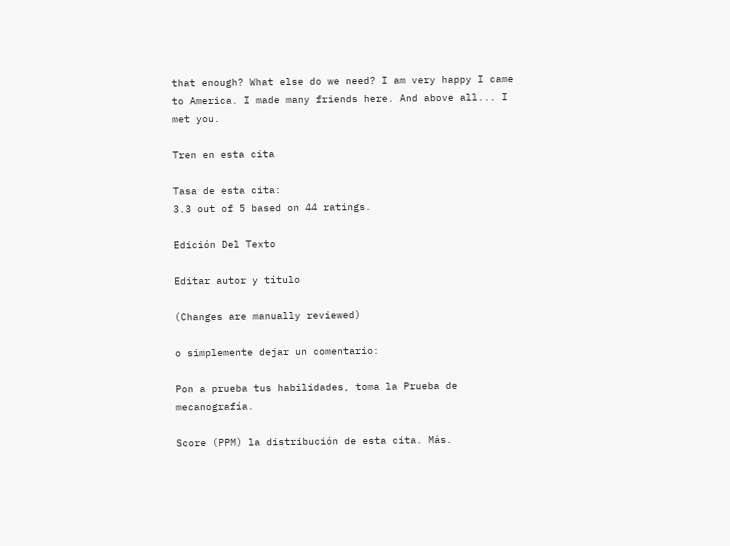that enough? What else do we need? I am very happy I came to America. I made many friends here. And above all... I met you.

Tren en esta cita

Tasa de esta cita:
3.3 out of 5 based on 44 ratings.

Edición Del Texto

Editar autor y título

(Changes are manually reviewed)

o simplemente dejar un comentario:

Pon a prueba tus habilidades, toma la Prueba de mecanografía.

Score (PPM) la distribución de esta cita. Más.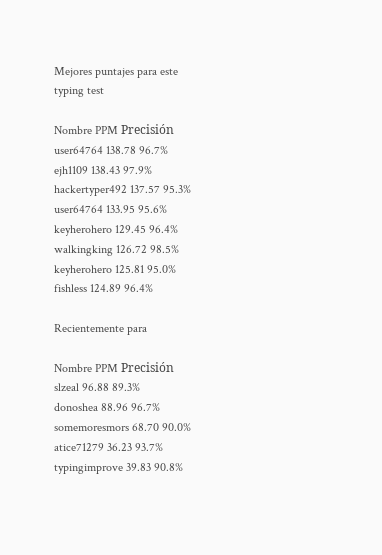Mejores puntajes para este typing test

Nombre PPM Precisión
user64764 138.78 96.7%
ejh1109 138.43 97.9%
hackertyper492 137.57 95.3%
user64764 133.95 95.6%
keyherohero 129.45 96.4%
walkingking 126.72 98.5%
keyherohero 125.81 95.0%
fishless 124.89 96.4%

Recientemente para

Nombre PPM Precisión
slzeal 96.88 89.3%
donoshea 88.96 96.7%
somemoresmors 68.70 90.0%
atice71279 36.23 93.7%
typingimprove 39.83 90.8%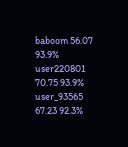baboom 56.07 93.9%
user220801 70.75 93.9%
user_93565 67.23 92.3%